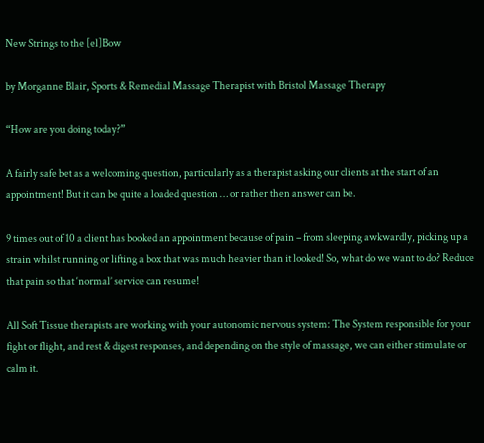New Strings to the [el]Bow

by Morganne Blair, Sports & Remedial Massage Therapist with Bristol Massage Therapy

“How are you doing today?”

A fairly safe bet as a welcoming question, particularly as a therapist asking our clients at the start of an appointment! But it can be quite a loaded question … or rather then answer can be.

9 times out of 10 a client has booked an appointment because of pain – from sleeping awkwardly, picking up a strain whilst running or lifting a box that was much heavier than it looked! So, what do we want to do? Reduce that pain so that ‘normal’ service can resume!

All Soft Tissue therapists are working with your autonomic nervous system: The System responsible for your fight or flight, and rest & digest responses, and depending on the style of massage, we can either stimulate or calm it.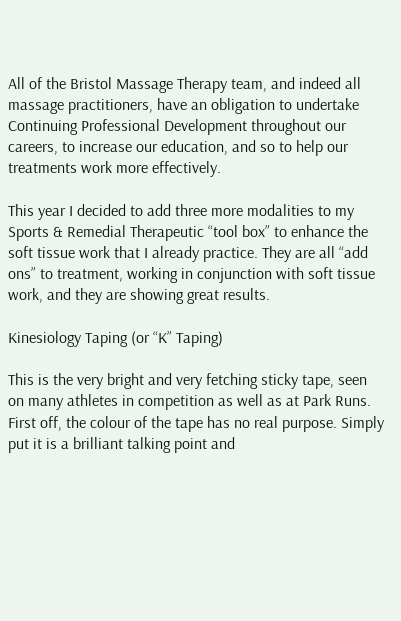All of the Bristol Massage Therapy team, and indeed all massage practitioners, have an obligation to undertake Continuing Professional Development throughout our careers, to increase our education, and so to help our treatments work more effectively.

This year I decided to add three more modalities to my Sports & Remedial Therapeutic “tool box” to enhance the soft tissue work that I already practice. They are all “add ons” to treatment, working in conjunction with soft tissue work, and they are showing great results.

Kinesiology Taping (or “K” Taping)

This is the very bright and very fetching sticky tape, seen on many athletes in competition as well as at Park Runs. First off, the colour of the tape has no real purpose. Simply put it is a brilliant talking point and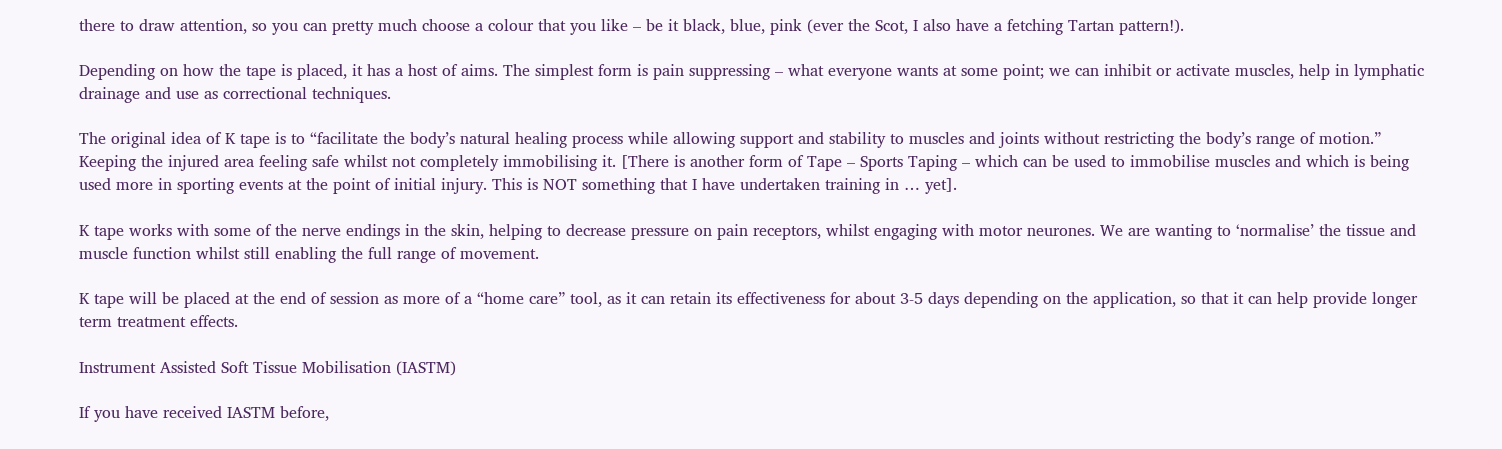there to draw attention, so you can pretty much choose a colour that you like – be it black, blue, pink (ever the Scot, I also have a fetching Tartan pattern!).

Depending on how the tape is placed, it has a host of aims. The simplest form is pain suppressing – what everyone wants at some point; we can inhibit or activate muscles, help in lymphatic drainage and use as correctional techniques.

The original idea of K tape is to “facilitate the body’s natural healing process while allowing support and stability to muscles and joints without restricting the body’s range of motion.” Keeping the injured area feeling safe whilst not completely immobilising it. [There is another form of Tape – Sports Taping – which can be used to immobilise muscles and which is being used more in sporting events at the point of initial injury. This is NOT something that I have undertaken training in … yet].

K tape works with some of the nerve endings in the skin, helping to decrease pressure on pain receptors, whilst engaging with motor neurones. We are wanting to ‘normalise’ the tissue and muscle function whilst still enabling the full range of movement.

K tape will be placed at the end of session as more of a “home care” tool, as it can retain its effectiveness for about 3-5 days depending on the application, so that it can help provide longer term treatment effects.

Instrument Assisted Soft Tissue Mobilisation (IASTM)

If you have received IASTM before,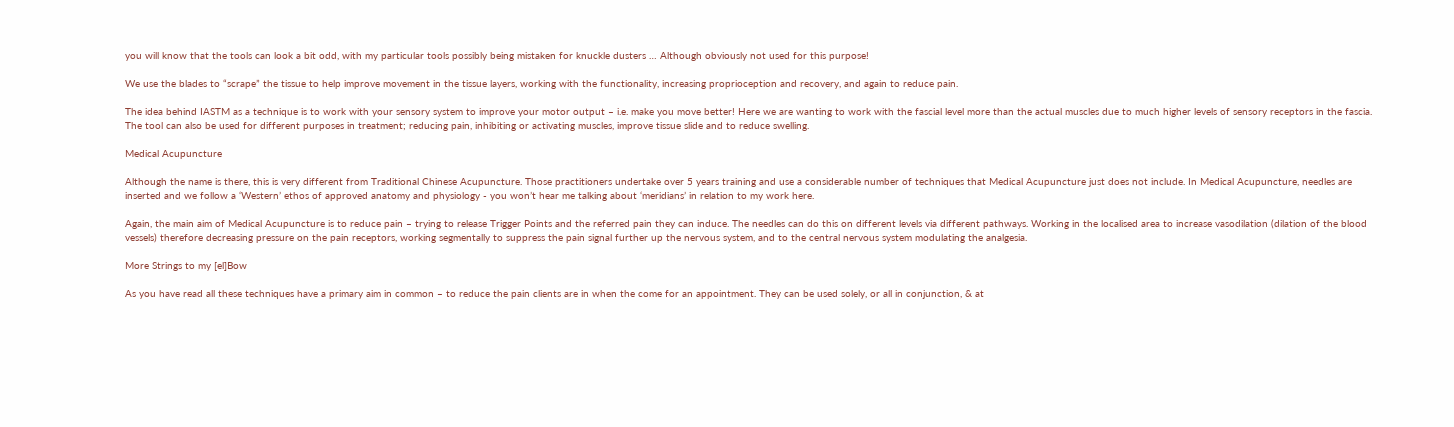you will know that the tools can look a bit odd, with my particular tools possibly being mistaken for knuckle dusters … Although obviously not used for this purpose!

We use the blades to “scrape” the tissue to help improve movement in the tissue layers, working with the functionality, increasing proprioception and recovery, and again to reduce pain.

The idea behind IASTM as a technique is to work with your sensory system to improve your motor output – i.e. make you move better! Here we are wanting to work with the fascial level more than the actual muscles due to much higher levels of sensory receptors in the fascia. The tool can also be used for different purposes in treatment; reducing pain, inhibiting or activating muscles, improve tissue slide and to reduce swelling.

Medical Acupuncture

Although the name is there, this is very different from Traditional Chinese Acupuncture. Those practitioners undertake over 5 years training and use a considerable number of techniques that Medical Acupuncture just does not include. In Medical Acupuncture, needles are inserted and we follow a ‘Western’ ethos of approved anatomy and physiology - you won’t hear me talking about ‘meridians’ in relation to my work here.

Again, the main aim of Medical Acupuncture is to reduce pain – trying to release Trigger Points and the referred pain they can induce. The needles can do this on different levels via different pathways. Working in the localised area to increase vasodilation (dilation of the blood vessels) therefore decreasing pressure on the pain receptors, working segmentally to suppress the pain signal further up the nervous system, and to the central nervous system modulating the analgesia.

More Strings to my [el]Bow

As you have read all these techniques have a primary aim in common – to reduce the pain clients are in when the come for an appointment. They can be used solely, or all in conjunction, & at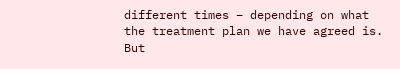different times – depending on what the treatment plan we have agreed is. But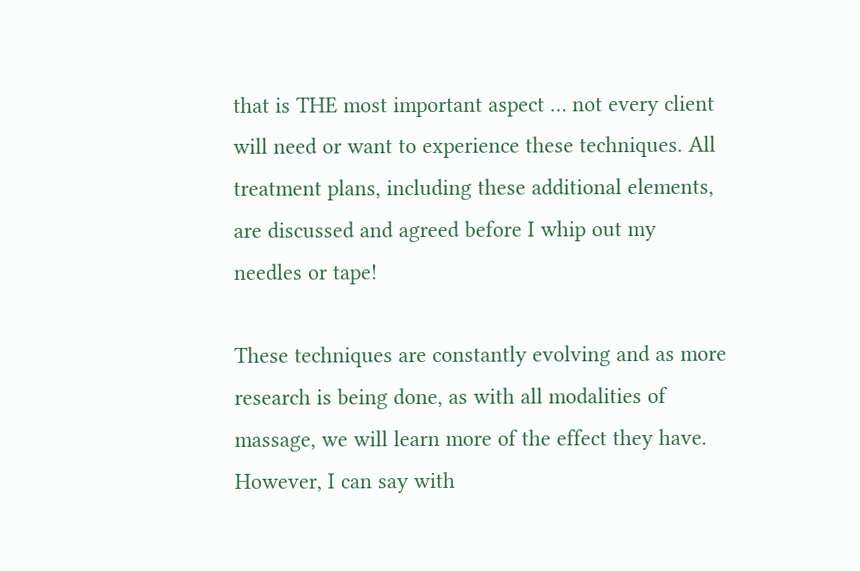that is THE most important aspect … not every client will need or want to experience these techniques. All treatment plans, including these additional elements, are discussed and agreed before I whip out my needles or tape!

These techniques are constantly evolving and as more research is being done, as with all modalities of massage, we will learn more of the effect they have. However, I can say with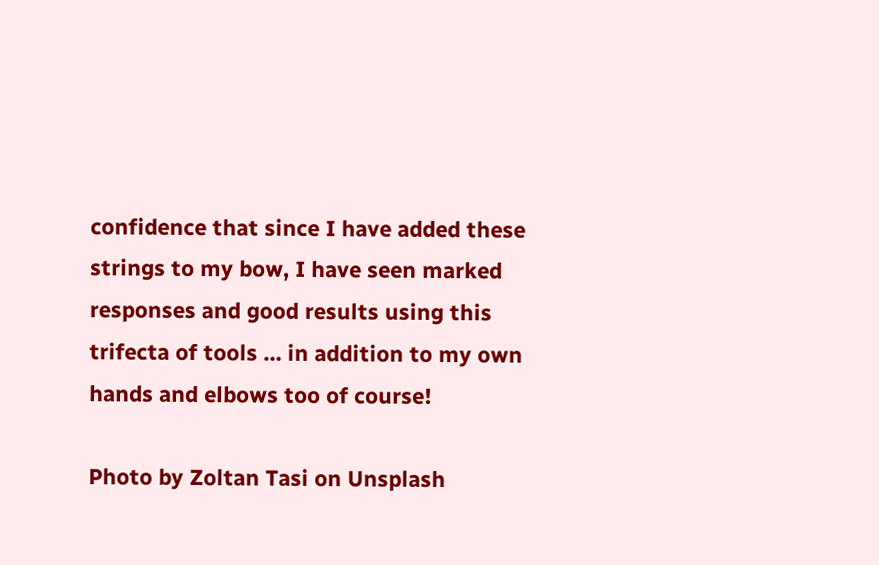confidence that since I have added these strings to my bow, I have seen marked responses and good results using this trifecta of tools … in addition to my own hands and elbows too of course!

Photo by Zoltan Tasi on Unsplash